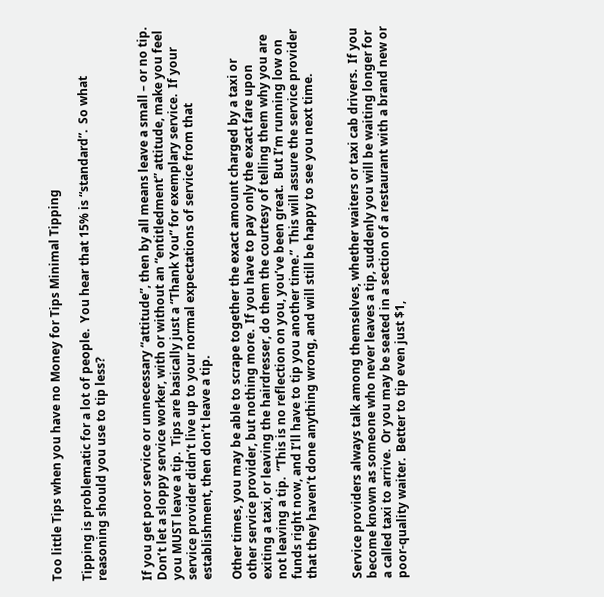Too little Tips when you have no Money for Tips Minimal Tipping

Tipping is problematic for a lot of people.  You hear that 15% is “standard”.  So what reasoning should you use to tip less?


If you get poor service or unnecessary “attitude”, then by all means leave a small – or no tip.  Don’t let a sloppy service worker, with or without an “entitledment” attitude, make you feel you MUST leave a tip.  Tips are basically just a “Thank You” for exemplary service.  If your service provider didn’t live up to your normal expectations of service from that establishment, then don’t leave a tip.

Other times, you may be able to scrape together the exact amount charged by a taxi or other service provider, but nothing more.  If you have to pay only the exact fare upon exiting a taxi, or leaving the hairdresser, do them the courtesy of telling them why you are not leaving a tip.  “This is no reflection on you, you’ve been great.  But I’m running low on funds right now, and I’ll have to tip you another time.”  This will assure the service provider that they haven’t done anything wrong, and will still be happy to see you next time.


Service providers always talk among themselves, whether waiters or taxi cab drivers.  If you become known as someone who never leaves a tip, suddenly you will be waiting longer for a called taxi to arrive.  Or you may be seated in a section of a restaurant with a brand new or poor-quality waiter.  Better to tip even just $1,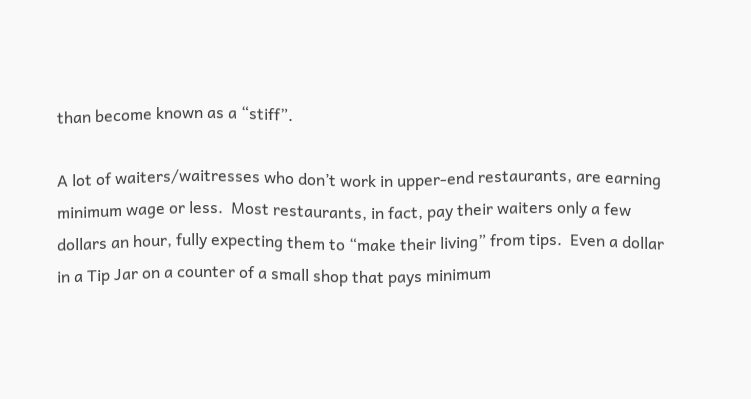than become known as a “stiff”.

A lot of waiters/waitresses who don’t work in upper-end restaurants, are earning minimum wage or less.  Most restaurants, in fact, pay their waiters only a few dollars an hour, fully expecting them to “make their living” from tips.  Even a dollar in a Tip Jar on a counter of a small shop that pays minimum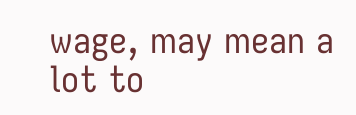wage, may mean a lot to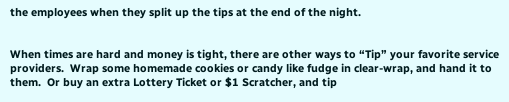the employees when they split up the tips at the end of the night.


When times are hard and money is tight, there are other ways to “Tip” your favorite service providers.  Wrap some homemade cookies or candy like fudge in clear-wrap, and hand it to them.  Or buy an extra Lottery Ticket or $1 Scratcher, and tip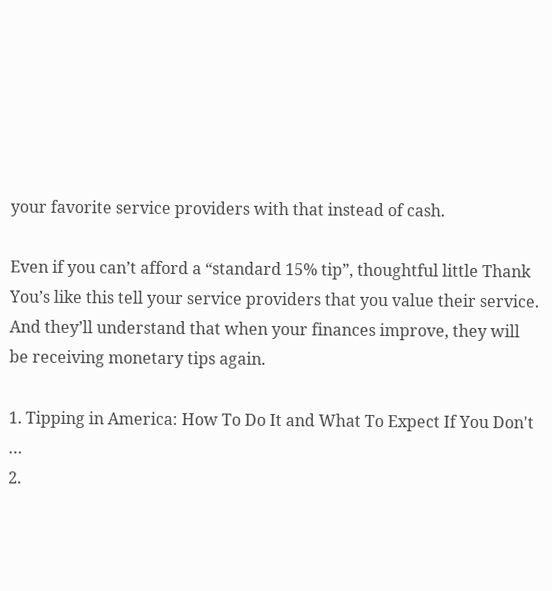your favorite service providers with that instead of cash.

Even if you can’t afford a “standard 15% tip”, thoughtful little Thank You’s like this tell your service providers that you value their service.  And they’ll understand that when your finances improve, they will be receiving monetary tips again.

1. Tipping in America: How To Do It and What To Expect If You Don't …
2.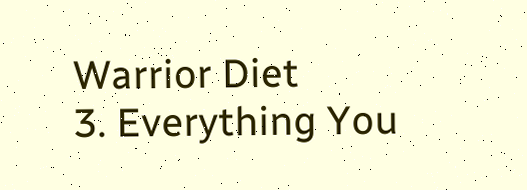Warrior Diet
3. Everything You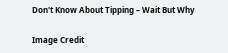Don't Know About Tipping – Wait But Why

Image Credit